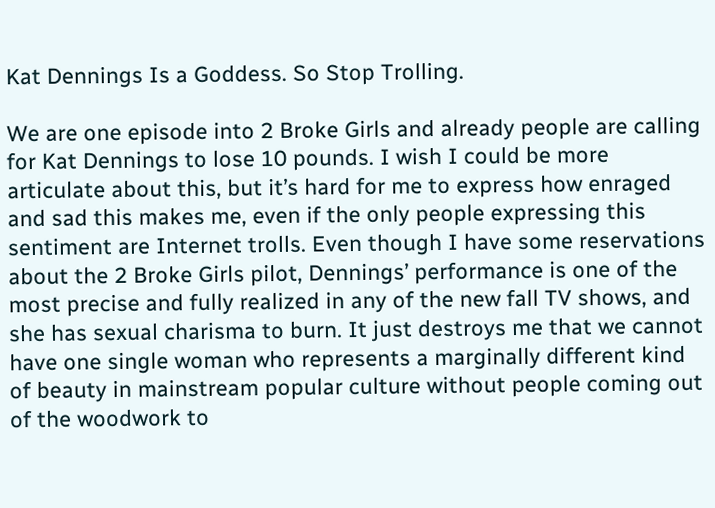Kat Dennings Is a Goddess. So Stop Trolling.

We are one episode into 2 Broke Girls and already people are calling for Kat Dennings to lose 10 pounds. I wish I could be more articulate about this, but it’s hard for me to express how enraged and sad this makes me, even if the only people expressing this sentiment are Internet trolls. Even though I have some reservations about the 2 Broke Girls pilot, Dennings’ performance is one of the most precise and fully realized in any of the new fall TV shows, and she has sexual charisma to burn. It just destroys me that we cannot have one single woman who represents a marginally different kind of beauty in mainstream popular culture without people coming out of the woodwork to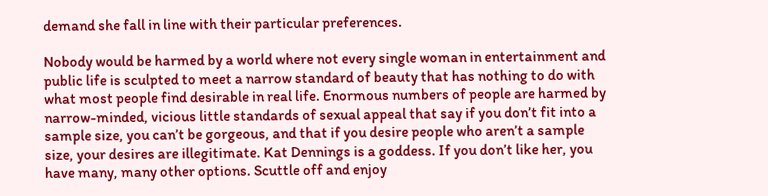demand she fall in line with their particular preferences.

Nobody would be harmed by a world where not every single woman in entertainment and public life is sculpted to meet a narrow standard of beauty that has nothing to do with what most people find desirable in real life. Enormous numbers of people are harmed by narrow-minded, vicious little standards of sexual appeal that say if you don’t fit into a sample size, you can’t be gorgeous, and that if you desire people who aren’t a sample size, your desires are illegitimate. Kat Dennings is a goddess. If you don’t like her, you have many, many other options. Scuttle off and enjoy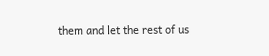them and let the rest of us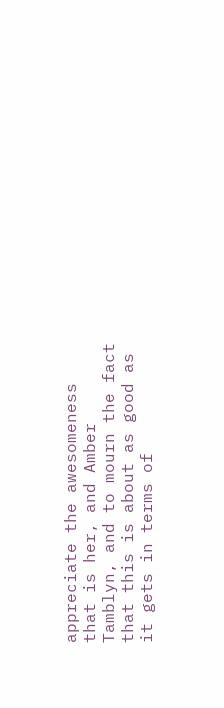appreciate the awesomeness that is her, and Amber Tamblyn, and to mourn the fact that this is about as good as it gets in terms of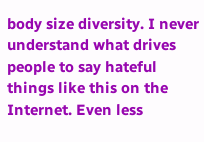body size diversity. I never understand what drives people to say hateful things like this on the Internet. Even less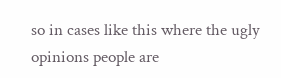so in cases like this where the ugly opinions people are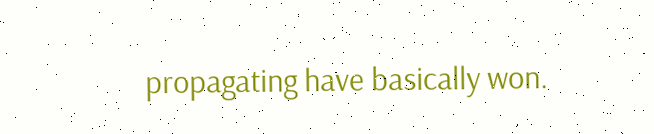propagating have basically won.